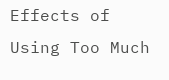Effects of Using Too Much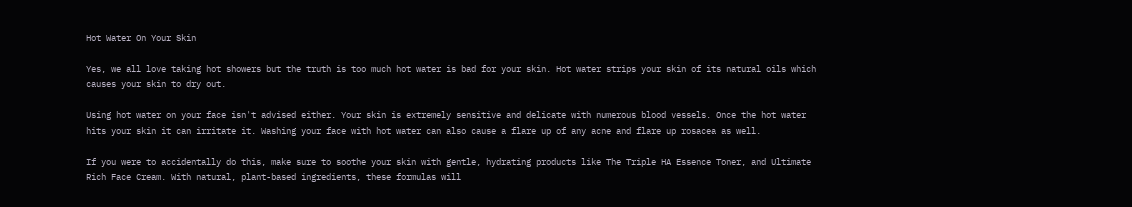Hot Water On Your Skin

Yes, we all love taking hot showers but the truth is too much hot water is bad for your skin. Hot water strips your skin of its natural oils which causes your skin to dry out.

Using hot water on your face isn't advised either. Your skin is extremely sensitive and delicate with numerous blood vessels. Once the hot water hits your skin it can irritate it. Washing your face with hot water can also cause a flare up of any acne and flare up rosacea as well.

If you were to accidentally do this, make sure to soothe your skin with gentle, hydrating products like The Triple HA Essence Toner, and Ultimate Rich Face Cream. With natural, plant-based ingredients, these formulas will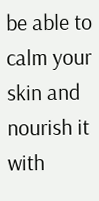be able to calm your skin and nourish it with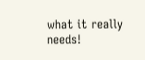what it really needs!